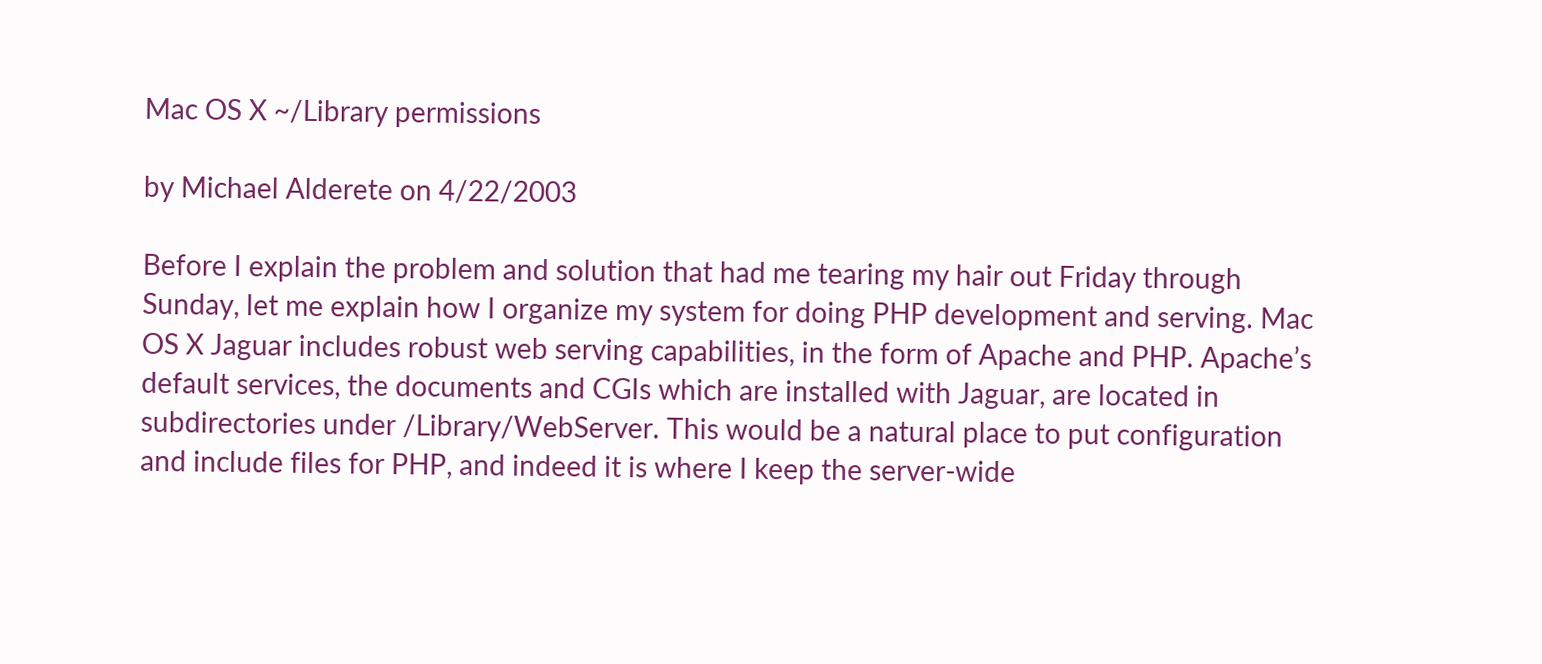Mac OS X ~/Library permissions

by Michael Alderete on 4/22/2003

Before I explain the problem and solution that had me tearing my hair out Friday through Sunday, let me explain how I organize my system for doing PHP development and serving. Mac OS X Jaguar includes robust web serving capabilities, in the form of Apache and PHP. Apache’s default services, the documents and CGIs which are installed with Jaguar, are located in subdirectories under /Library/WebServer. This would be a natural place to put configuration and include files for PHP, and indeed it is where I keep the server-wide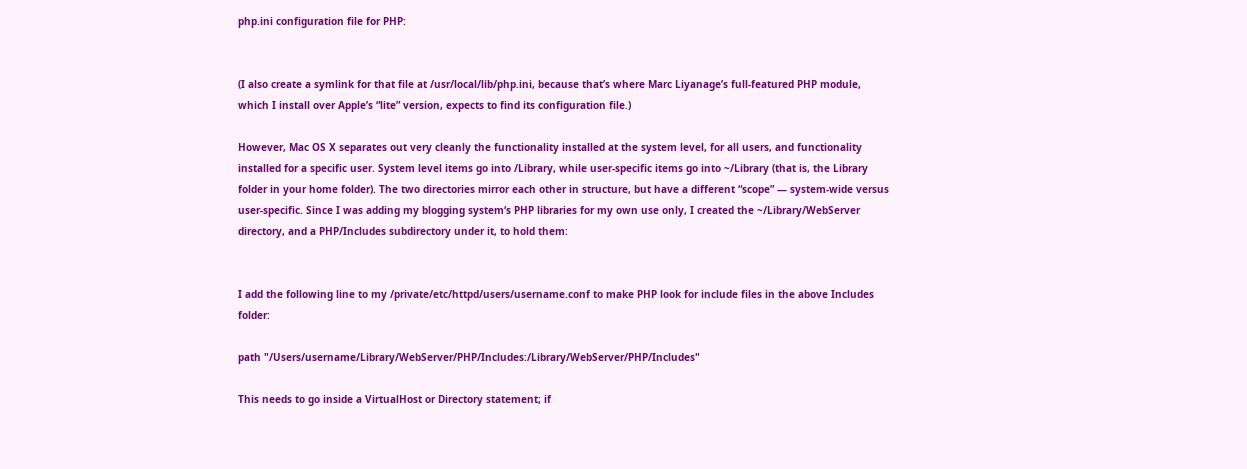php.ini configuration file for PHP:


(I also create a symlink for that file at /usr/local/lib/php.ini, because that’s where Marc Liyanage’s full-featured PHP module, which I install over Apple’s “lite” version, expects to find its configuration file.)

However, Mac OS X separates out very cleanly the functionality installed at the system level, for all users, and functionality installed for a specific user. System level items go into /Library, while user-specific items go into ~/Library (that is, the Library folder in your home folder). The two directories mirror each other in structure, but have a different “scope” — system-wide versus user-specific. Since I was adding my blogging system‘s PHP libraries for my own use only, I created the ~/Library/WebServer directory, and a PHP/Includes subdirectory under it, to hold them:


I add the following line to my /private/etc/httpd/users/username.conf to make PHP look for include files in the above Includes folder:

path "/Users/username/Library/WebServer/PHP/Includes:/Library/WebServer/PHP/Includes"

This needs to go inside a VirtualHost or Directory statement; if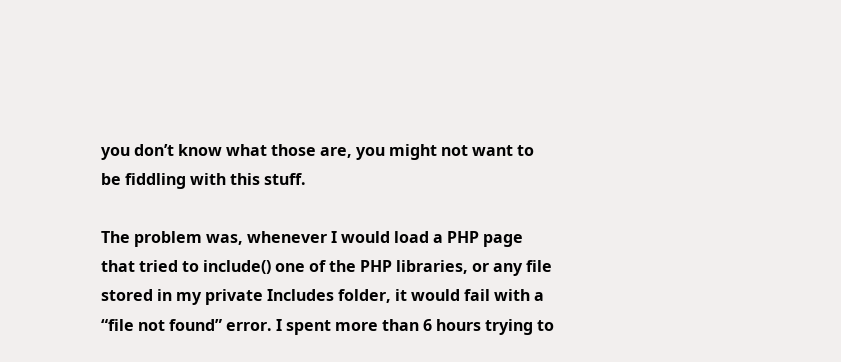you don’t know what those are, you might not want to be fiddling with this stuff.

The problem was, whenever I would load a PHP page that tried to include() one of the PHP libraries, or any file stored in my private Includes folder, it would fail with a “file not found” error. I spent more than 6 hours trying to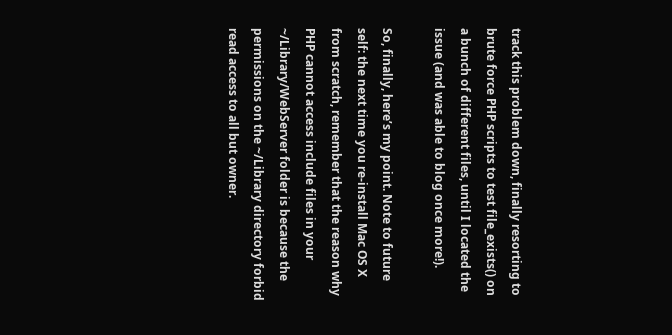track this problem down, finally resorting to brute force PHP scripts to test file_exists() on a bunch of different files, until I located the issue (and was able to blog once more!).

So, finally, here’s my point. Note to future self: the next time you re-install Mac OS X from scratch, remember that the reason why PHP cannot access include files in your ~/Library/WebServer folder is because the permissions on the ~/Library directory forbid read access to all but owner.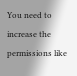You need to increase the permissions like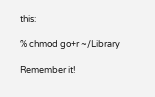this:

% chmod go+r ~/Library

Remember it!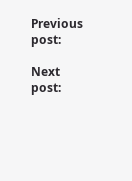Previous post:

Next post: